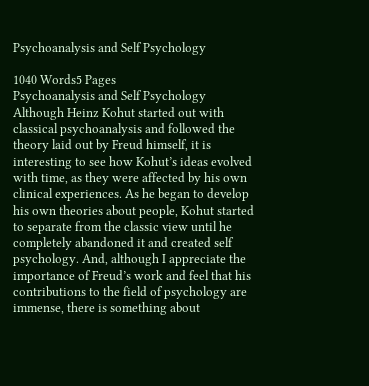Psychoanalysis and Self Psychology

1040 Words5 Pages
Psychoanalysis and Self Psychology Although Heinz Kohut started out with classical psychoanalysis and followed the theory laid out by Freud himself, it is interesting to see how Kohut’s ideas evolved with time, as they were affected by his own clinical experiences. As he began to develop his own theories about people, Kohut started to separate from the classic view until he completely abandoned it and created self psychology. And, although I appreciate the importance of Freud’s work and feel that his contributions to the field of psychology are immense, there is something about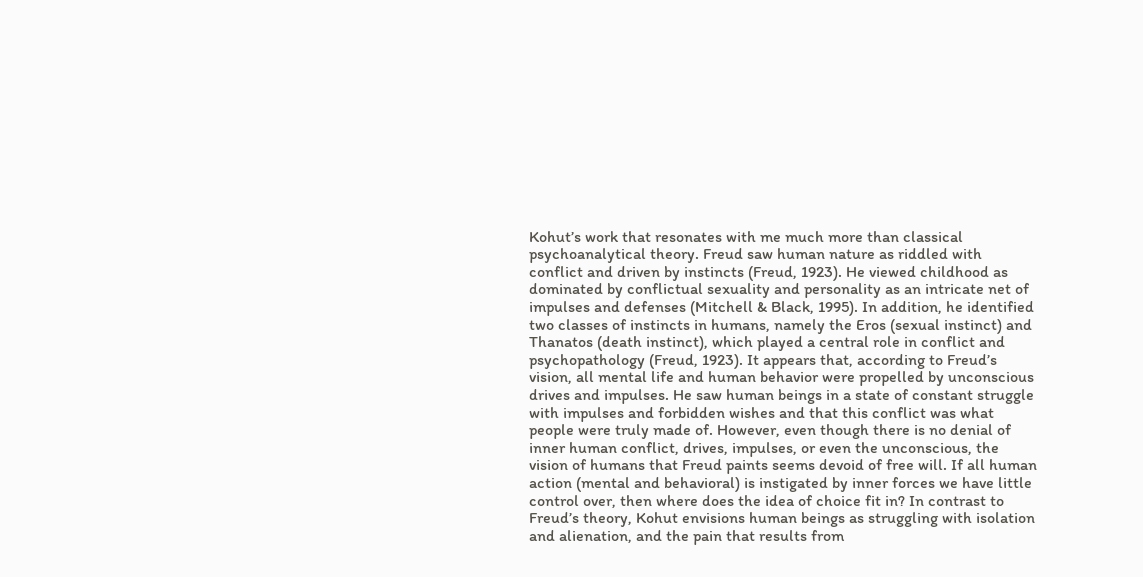Kohut’s work that resonates with me much more than classical psychoanalytical theory. Freud saw human nature as riddled with conflict and driven by instincts (Freud, 1923). He viewed childhood as dominated by conflictual sexuality and personality as an intricate net of impulses and defenses (Mitchell & Black, 1995). In addition, he identified two classes of instincts in humans, namely the Eros (sexual instinct) and Thanatos (death instinct), which played a central role in conflict and psychopathology (Freud, 1923). It appears that, according to Freud’s vision, all mental life and human behavior were propelled by unconscious drives and impulses. He saw human beings in a state of constant struggle with impulses and forbidden wishes and that this conflict was what people were truly made of. However, even though there is no denial of inner human conflict, drives, impulses, or even the unconscious, the vision of humans that Freud paints seems devoid of free will. If all human action (mental and behavioral) is instigated by inner forces we have little control over, then where does the idea of choice fit in? In contrast to Freud’s theory, Kohut envisions human beings as struggling with isolation and alienation, and the pain that results from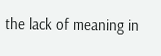the lack of meaning in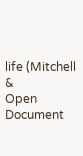life (Mitchell &
Open Document